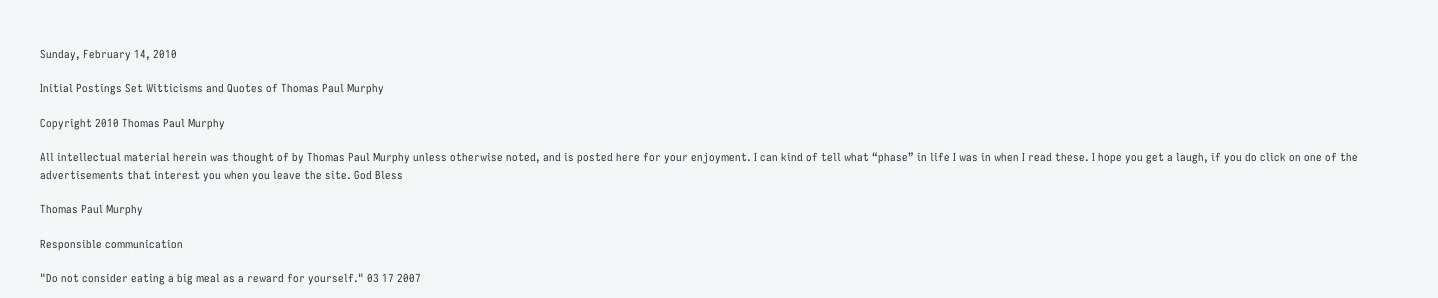Sunday, February 14, 2010

Initial Postings Set Witticisms and Quotes of Thomas Paul Murphy

Copyright 2010 Thomas Paul Murphy

All intellectual material herein was thought of by Thomas Paul Murphy unless otherwise noted, and is posted here for your enjoyment. I can kind of tell what “phase” in life I was in when I read these. I hope you get a laugh, if you do click on one of the advertisements that interest you when you leave the site. God Bless

Thomas Paul Murphy

Responsible communication

"Do not consider eating a big meal as a reward for yourself." 03 17 2007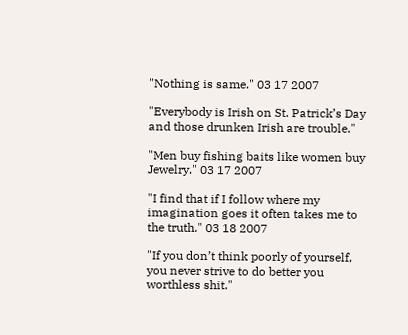"Nothing is same." 03 17 2007

"Everybody is Irish on St. Patrick’s Day and those drunken Irish are trouble."

"Men buy fishing baits like women buy Jewelry." 03 17 2007

"I find that if I follow where my imagination goes it often takes me to the truth." 03 18 2007

"If you don’t think poorly of yourself, you never strive to do better you worthless shit."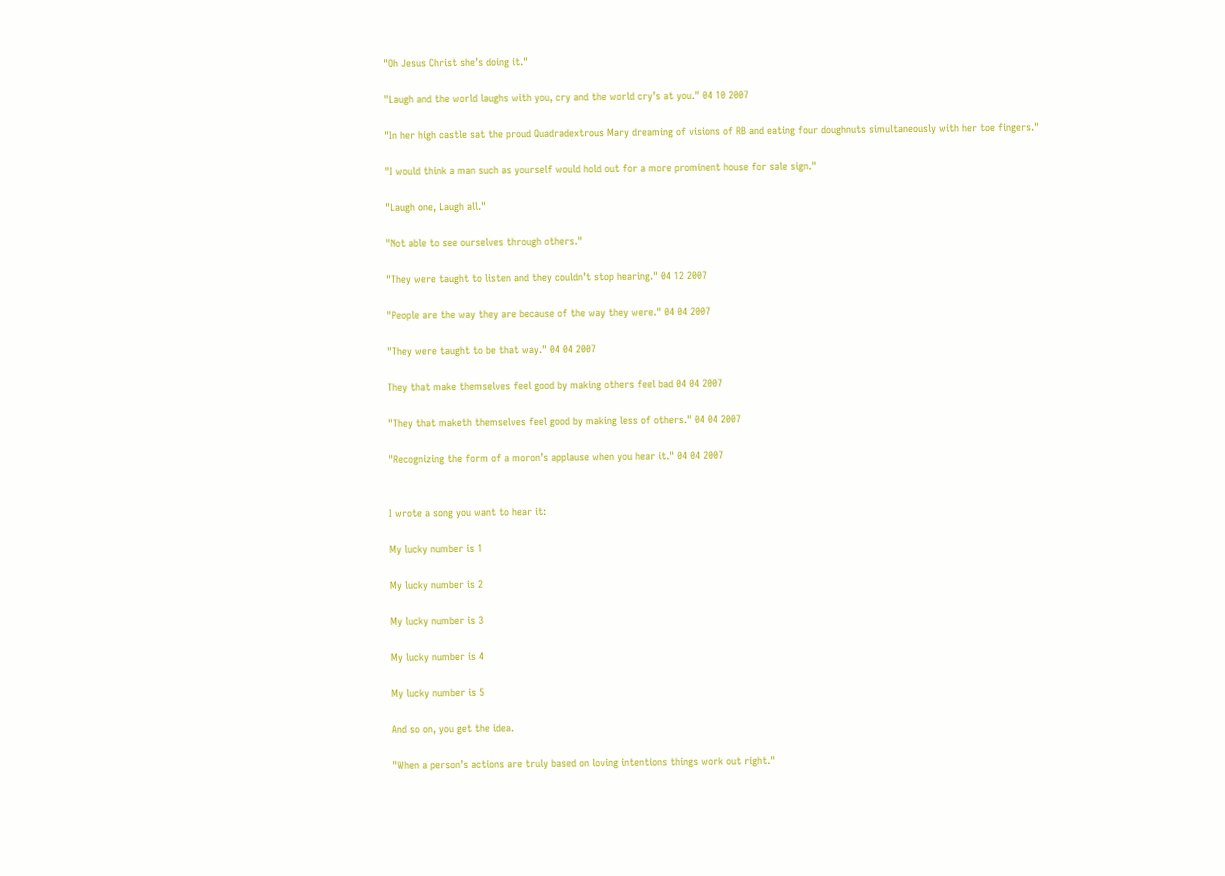"Oh Jesus Christ she’s doing it."

"Laugh and the world laughs with you, cry and the world cry’s at you." 04 10 2007

"In her high castle sat the proud Quadradextrous Mary dreaming of visions of RB and eating four doughnuts simultaneously with her toe fingers."

"I would think a man such as yourself would hold out for a more prominent house for sale sign."

"Laugh one, Laugh all."

"Not able to see ourselves through others."

"They were taught to listen and they couldn’t stop hearing." 04 12 2007

"People are the way they are because of the way they were." 04 04 2007

"They were taught to be that way." 04 04 2007

They that make themselves feel good by making others feel bad 04 04 2007

"They that maketh themselves feel good by making less of others." 04 04 2007

"Recognizing the form of a moron’s applause when you hear it." 04 04 2007


I wrote a song you want to hear it:

My lucky number is 1

My lucky number is 2

My lucky number is 3

My lucky number is 4

My lucky number is 5

And so on, you get the idea.

"When a person’s actions are truly based on loving intentions things work out right."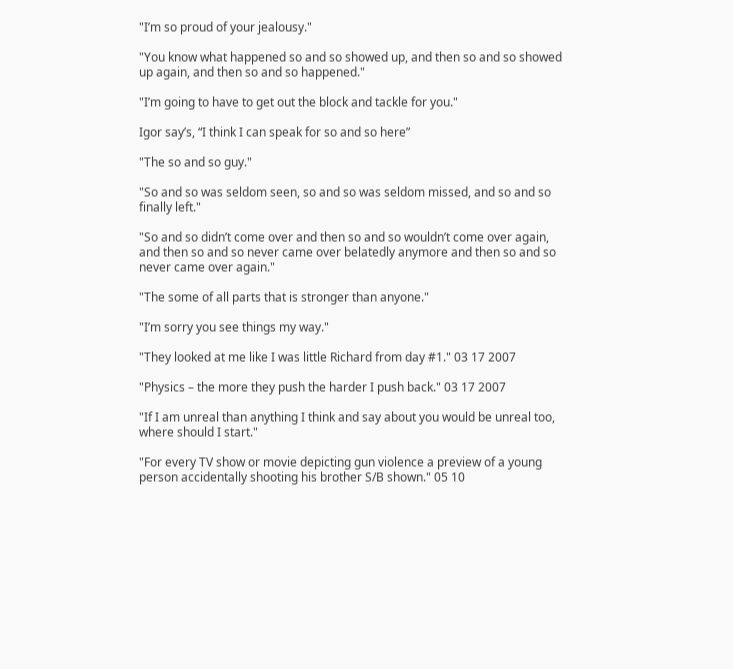"I’m so proud of your jealousy."

"You know what happened so and so showed up, and then so and so showed up again, and then so and so happened."

"I’m going to have to get out the block and tackle for you."

Igor say’s, “I think I can speak for so and so here”

"The so and so guy."

"So and so was seldom seen, so and so was seldom missed, and so and so finally left."

"So and so didn’t come over and then so and so wouldn’t come over again, and then so and so never came over belatedly anymore and then so and so never came over again."

"The some of all parts that is stronger than anyone."

"I’m sorry you see things my way."

"They looked at me like I was little Richard from day #1." 03 17 2007

"Physics – the more they push the harder I push back." 03 17 2007

"If I am unreal than anything I think and say about you would be unreal too, where should I start."

"For every TV show or movie depicting gun violence a preview of a young person accidentally shooting his brother S/B shown." 05 10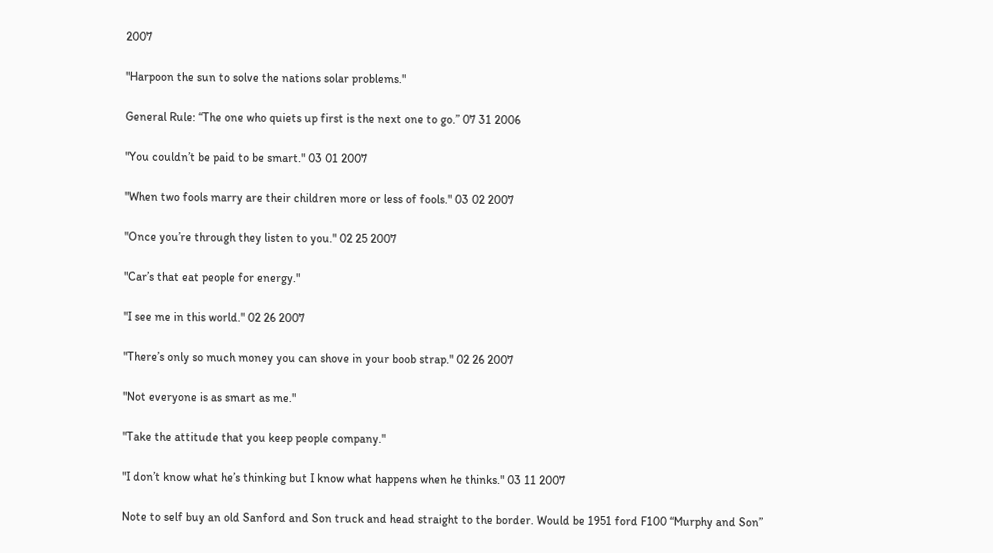2007

"Harpoon the sun to solve the nations solar problems."

General Rule: “The one who quiets up first is the next one to go.” 07 31 2006

"You couldn’t be paid to be smart." 03 01 2007

"When two fools marry are their children more or less of fools." 03 02 2007

"Once you’re through they listen to you." 02 25 2007

"Car’s that eat people for energy."

"I see me in this world." 02 26 2007

"There’s only so much money you can shove in your boob strap." 02 26 2007

"Not everyone is as smart as me."

"Take the attitude that you keep people company."

"I don’t know what he’s thinking but I know what happens when he thinks." 03 11 2007

Note to self buy an old Sanford and Son truck and head straight to the border. Would be 1951 ford F100 “Murphy and Son”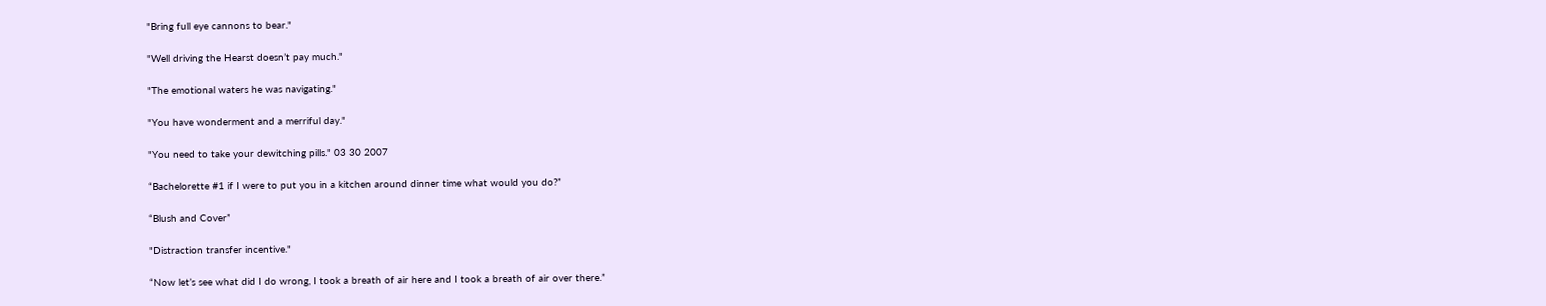"Bring full eye cannons to bear."

"Well driving the Hearst doesn’t pay much."

"The emotional waters he was navigating."

"You have wonderment and a merriful day."

"You need to take your dewitching pills." 03 30 2007

“Bachelorette #1 if I were to put you in a kitchen around dinner time what would you do?”

“Blush and Cover”

"Distraction transfer incentive."

“Now let’s see what did I do wrong, I took a breath of air here and I took a breath of air over there.”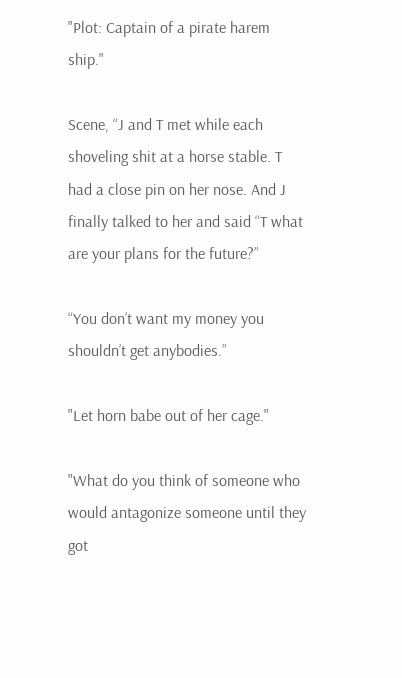"Plot: Captain of a pirate harem ship."

Scene, “J and T met while each shoveling shit at a horse stable. T had a close pin on her nose. And J finally talked to her and said “T what are your plans for the future?”

“You don’t want my money you shouldn’t get anybodies.”

"Let horn babe out of her cage."

"What do you think of someone who would antagonize someone until they got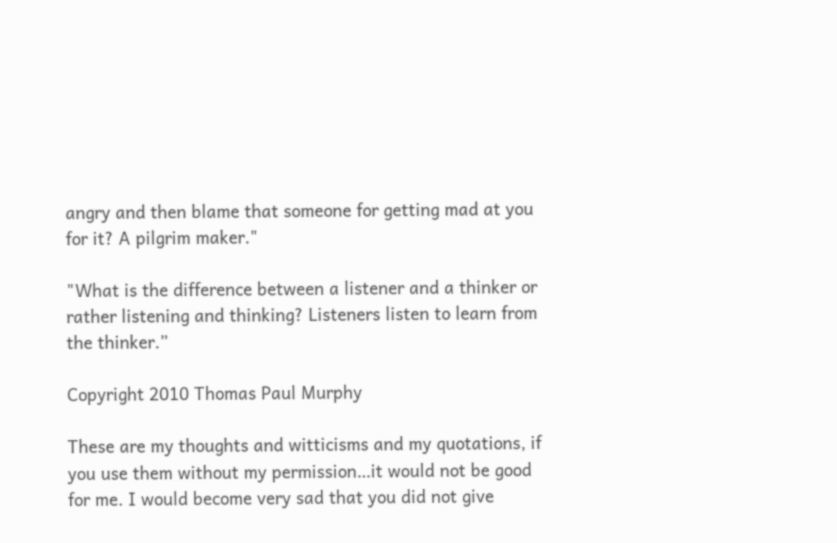angry and then blame that someone for getting mad at you for it? A pilgrim maker."

"What is the difference between a listener and a thinker or rather listening and thinking? Listeners listen to learn from the thinker.”

Copyright 2010 Thomas Paul Murphy

These are my thoughts and witticisms and my quotations, if you use them without my permission…it would not be good for me. I would become very sad that you did not give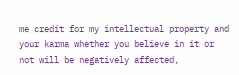me credit for my intellectual property and your karma whether you believe in it or not will be negatively affected,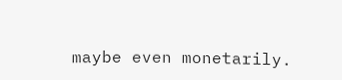maybe even monetarily.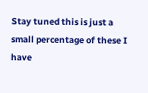Stay tuned this is just a small percentage of these I have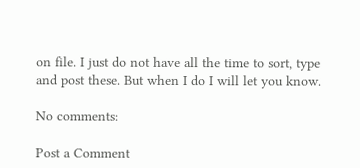on file. I just do not have all the time to sort, type and post these. But when I do I will let you know.

No comments:

Post a Comment